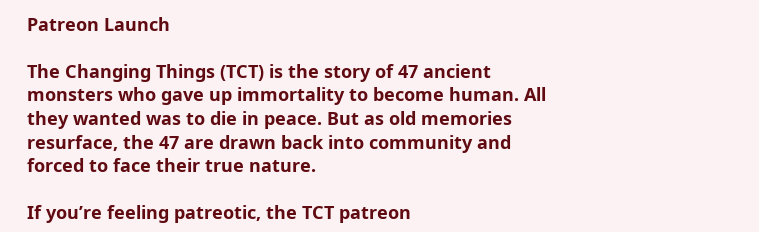Patreon Launch

The Changing Things (TCT) is the story of 47 ancient monsters who gave up immortality to become human. All they wanted was to die in peace. But as old memories resurface, the 47 are drawn back into community and forced to face their true nature.

If you’re feeling patreotic, the TCT patreon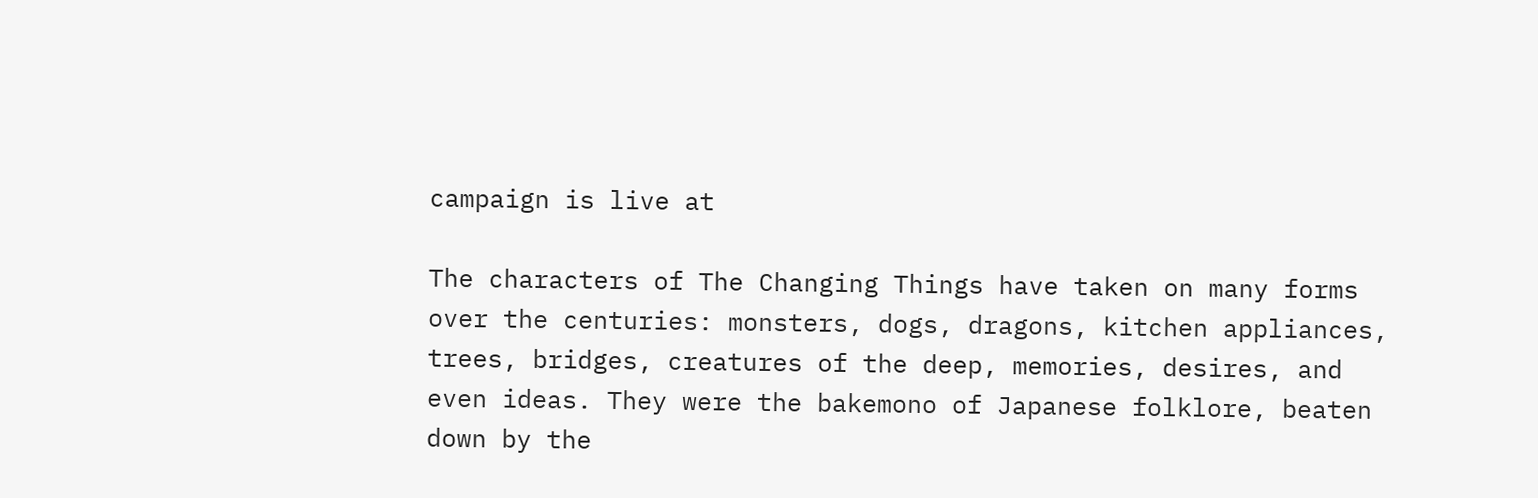campaign is live at

The characters of The Changing Things have taken on many forms over the centuries: monsters, dogs, dragons, kitchen appliances, trees, bridges, creatures of the deep, memories, desires, and even ideas. They were the bakemono of Japanese folklore, beaten down by the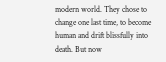modern world. They chose to change one last time, to become human and drift blissfully into death. But now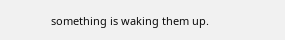something is waking them up.